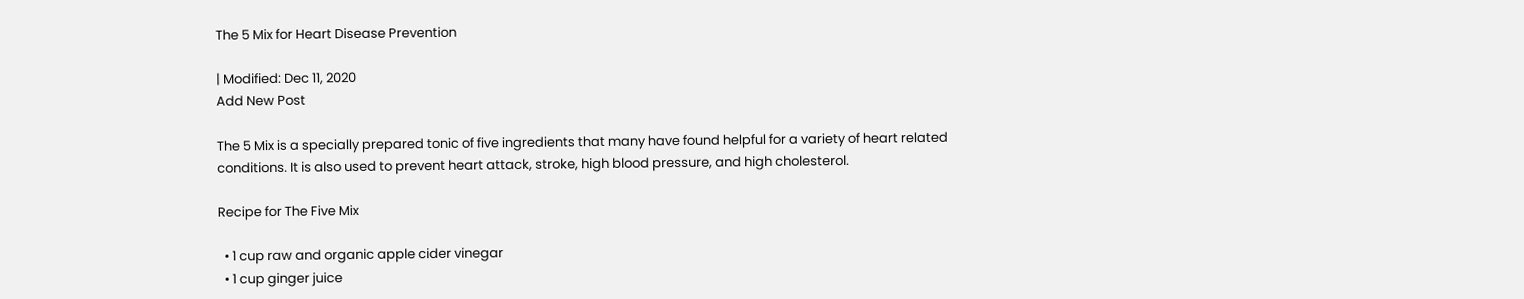The 5 Mix for Heart Disease Prevention

| Modified: Dec 11, 2020
Add New Post

The 5 Mix is a specially prepared tonic of five ingredients that many have found helpful for a variety of heart related conditions. It is also used to prevent heart attack, stroke, high blood pressure, and high cholesterol.

Recipe for The Five Mix

  • 1 cup raw and organic apple cider vinegar
  • 1 cup ginger juice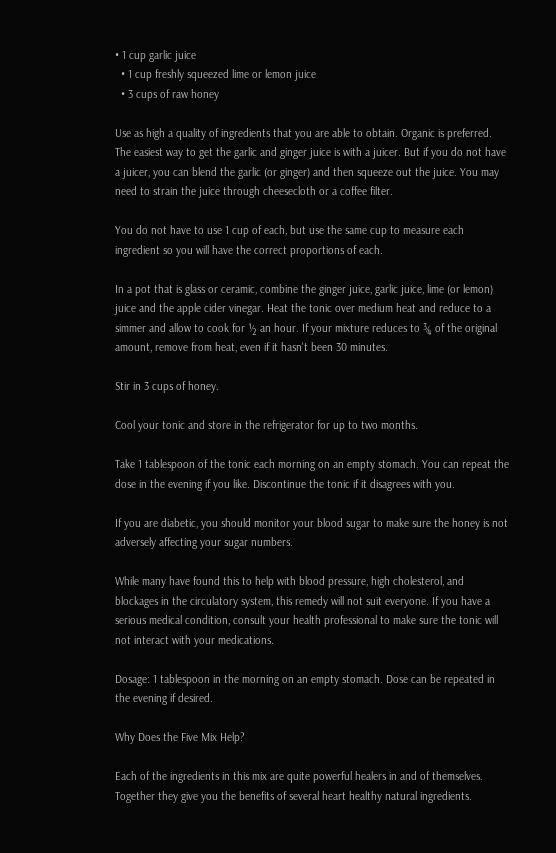• 1 cup garlic juice
  • 1 cup freshly squeezed lime or lemon juice
  • 3 cups of raw honey

Use as high a quality of ingredients that you are able to obtain. Organic is preferred. The easiest way to get the garlic and ginger juice is with a juicer. But if you do not have a juicer, you can blend the garlic (or ginger) and then squeeze out the juice. You may need to strain the juice through cheesecloth or a coffee filter.

You do not have to use 1 cup of each, but use the same cup to measure each ingredient so you will have the correct proportions of each.

In a pot that is glass or ceramic, combine the ginger juice, garlic juice, lime (or lemon) juice and the apple cider vinegar. Heat the tonic over medium heat and reduce to a simmer and allow to cook for ½ an hour. If your mixture reduces to ¾ of the original amount, remove from heat, even if it hasn't been 30 minutes.

Stir in 3 cups of honey.

Cool your tonic and store in the refrigerator for up to two months.

Take 1 tablespoon of the tonic each morning on an empty stomach. You can repeat the dose in the evening if you like. Discontinue the tonic if it disagrees with you.

If you are diabetic, you should monitor your blood sugar to make sure the honey is not adversely affecting your sugar numbers.

While many have found this to help with blood pressure, high cholesterol, and blockages in the circulatory system, this remedy will not suit everyone. If you have a serious medical condition, consult your health professional to make sure the tonic will not interact with your medications.

Dosage: 1 tablespoon in the morning on an empty stomach. Dose can be repeated in the evening if desired.

Why Does the Five Mix Help?

Each of the ingredients in this mix are quite powerful healers in and of themselves. Together they give you the benefits of several heart healthy natural ingredients.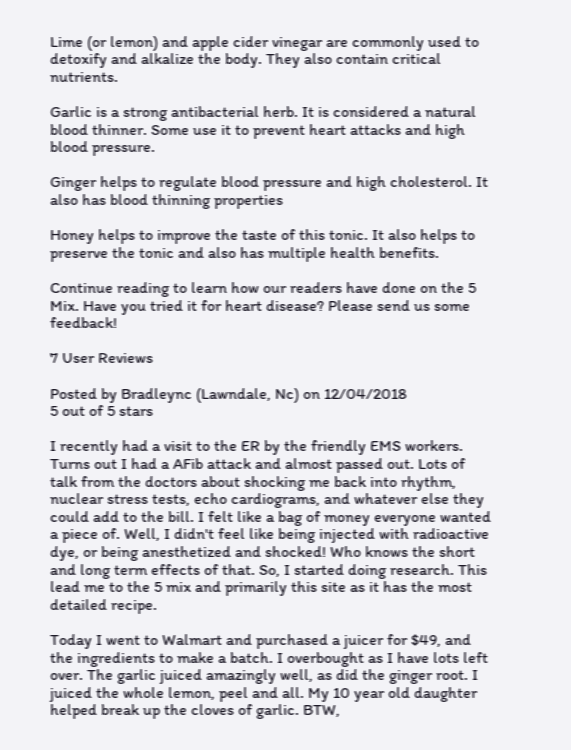Lime (or lemon) and apple cider vinegar are commonly used to detoxify and alkalize the body. They also contain critical nutrients.

Garlic is a strong antibacterial herb. It is considered a natural blood thinner. Some use it to prevent heart attacks and high blood pressure.

Ginger helps to regulate blood pressure and high cholesterol. It also has blood thinning properties

Honey helps to improve the taste of this tonic. It also helps to preserve the tonic and also has multiple health benefits.

Continue reading to learn how our readers have done on the 5 Mix. Have you tried it for heart disease? Please send us some feedback!

7 User Reviews

Posted by Bradleync (Lawndale, Nc) on 12/04/2018
5 out of 5 stars

I recently had a visit to the ER by the friendly EMS workers. Turns out I had a AFib attack and almost passed out. Lots of talk from the doctors about shocking me back into rhythm, nuclear stress tests, echo cardiograms, and whatever else they could add to the bill. I felt like a bag of money everyone wanted a piece of. Well, I didn't feel like being injected with radioactive dye, or being anesthetized and shocked! Who knows the short and long term effects of that. So, I started doing research. This lead me to the 5 mix and primarily this site as it has the most detailed recipe.

Today I went to Walmart and purchased a juicer for $49, and the ingredients to make a batch. I overbought as I have lots left over. The garlic juiced amazingly well, as did the ginger root. I juiced the whole lemon, peel and all. My 10 year old daughter helped break up the cloves of garlic. BTW,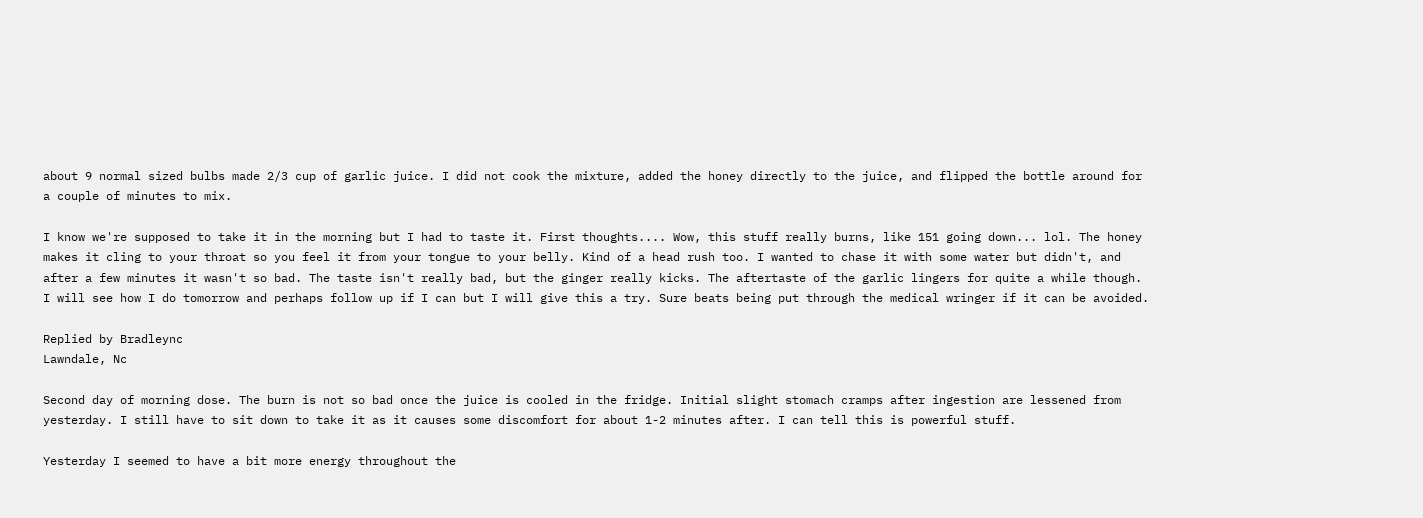about 9 normal sized bulbs made 2/3 cup of garlic juice. I did not cook the mixture, added the honey directly to the juice, and flipped the bottle around for a couple of minutes to mix.

I know we're supposed to take it in the morning but I had to taste it. First thoughts.... Wow, this stuff really burns, like 151 going down... lol. The honey makes it cling to your throat so you feel it from your tongue to your belly. Kind of a head rush too. I wanted to chase it with some water but didn't, and after a few minutes it wasn't so bad. The taste isn't really bad, but the ginger really kicks. The aftertaste of the garlic lingers for quite a while though. I will see how I do tomorrow and perhaps follow up if I can but I will give this a try. Sure beats being put through the medical wringer if it can be avoided.

Replied by Bradleync
Lawndale, Nc

Second day of morning dose. The burn is not so bad once the juice is cooled in the fridge. Initial slight stomach cramps after ingestion are lessened from yesterday. I still have to sit down to take it as it causes some discomfort for about 1-2 minutes after. I can tell this is powerful stuff.

Yesterday I seemed to have a bit more energy throughout the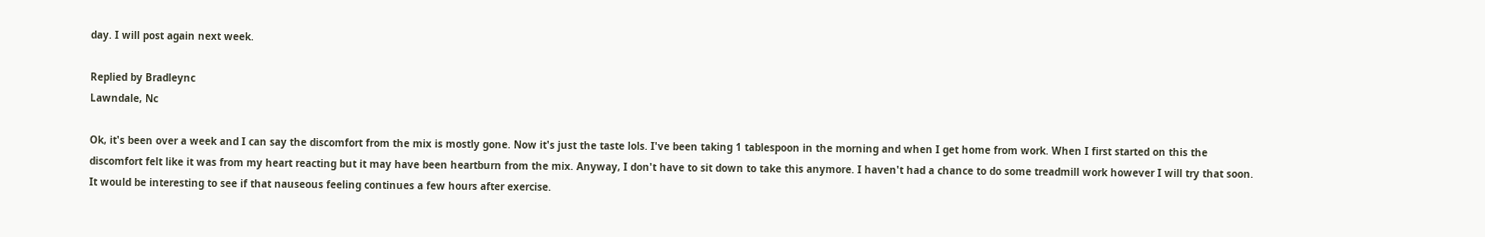day. I will post again next week.

Replied by Bradleync
Lawndale, Nc

Ok, it's been over a week and I can say the discomfort from the mix is mostly gone. Now it's just the taste lols. I've been taking 1 tablespoon in the morning and when I get home from work. When I first started on this the discomfort felt like it was from my heart reacting but it may have been heartburn from the mix. Anyway, I don't have to sit down to take this anymore. I haven't had a chance to do some treadmill work however I will try that soon. It would be interesting to see if that nauseous feeling continues a few hours after exercise.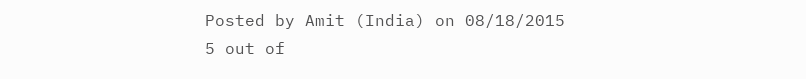Posted by Amit (India) on 08/18/2015
5 out of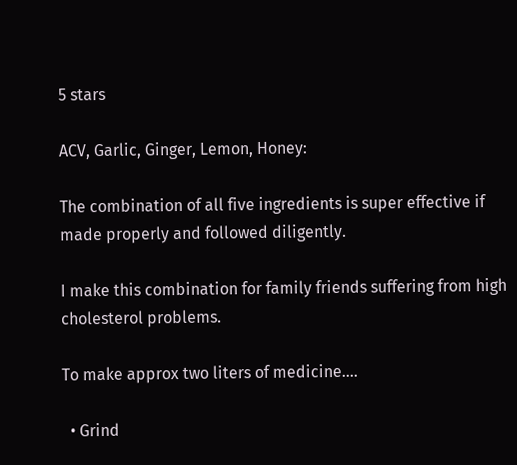5 stars

ACV, Garlic, Ginger, Lemon, Honey:

The combination of all five ingredients is super effective if made properly and followed diligently.

I make this combination for family friends suffering from high cholesterol problems.

To make approx two liters of medicine....

  • Grind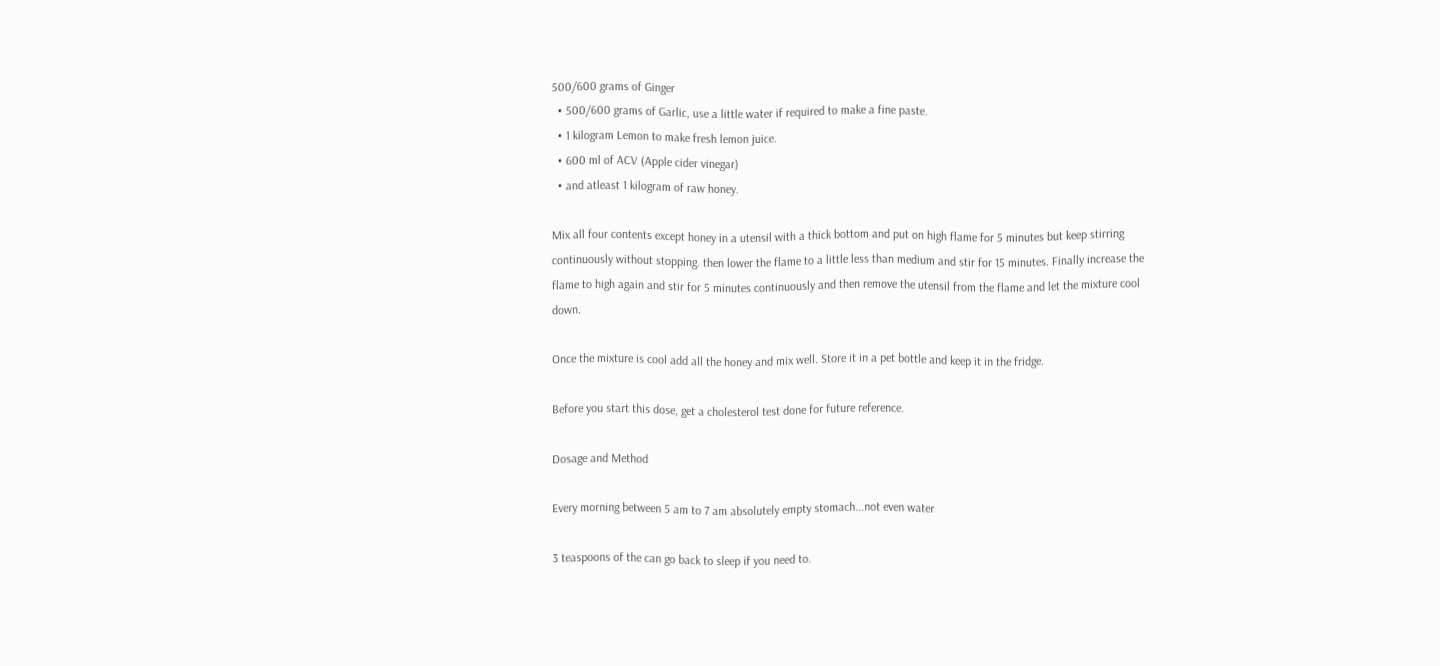500/600 grams of Ginger
  • 500/600 grams of Garlic, use a little water if required to make a fine paste.
  • 1 kilogram Lemon to make fresh lemon juice.
  • 600 ml of ACV (Apple cider vinegar)
  • and atleast 1 kilogram of raw honey.

Mix all four contents except honey in a utensil with a thick bottom and put on high flame for 5 minutes but keep stirring continuously without stopping. then lower the flame to a little less than medium and stir for 15 minutes. Finally increase the flame to high again and stir for 5 minutes continuously and then remove the utensil from the flame and let the mixture cool down.

Once the mixture is cool add all the honey and mix well. Store it in a pet bottle and keep it in the fridge.

Before you start this dose, get a cholesterol test done for future reference.

Dosage and Method

Every morning between 5 am to 7 am absolutely empty stomach...not even water

3 teaspoons of the can go back to sleep if you need to.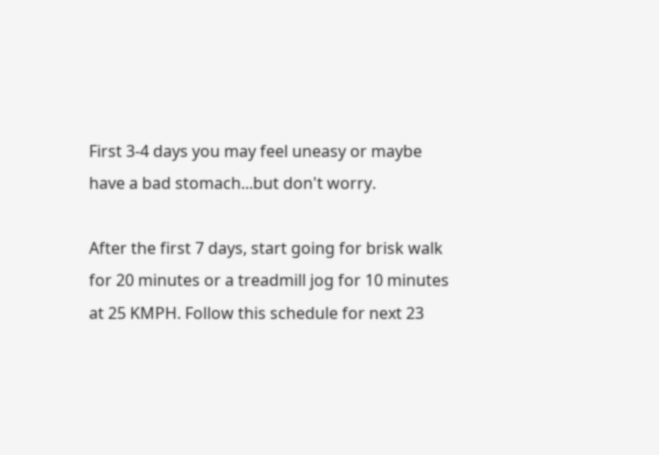First 3-4 days you may feel uneasy or maybe have a bad stomach...but don't worry.

After the first 7 days, start going for brisk walk for 20 minutes or a treadmill jog for 10 minutes at 25 KMPH. Follow this schedule for next 23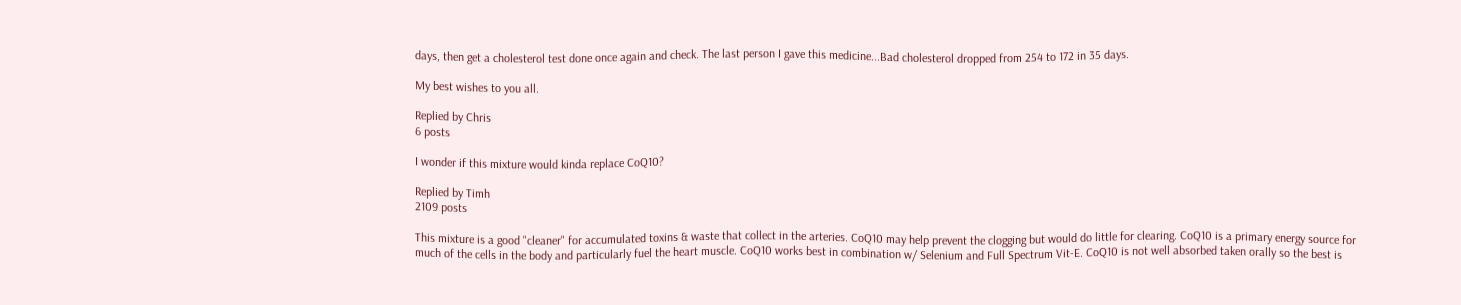days, then get a cholesterol test done once again and check. The last person I gave this medicine...Bad cholesterol dropped from 254 to 172 in 35 days.

My best wishes to you all.

Replied by Chris
6 posts

I wonder if this mixture would kinda replace CoQ10?

Replied by Timh
2109 posts

This mixture is a good "cleaner" for accumulated toxins & waste that collect in the arteries. CoQ10 may help prevent the clogging but would do little for clearing. CoQ10 is a primary energy source for much of the cells in the body and particularly fuel the heart muscle. CoQ10 works best in combination w/ Selenium and Full Spectrum Vit-E. CoQ10 is not well absorbed taken orally so the best is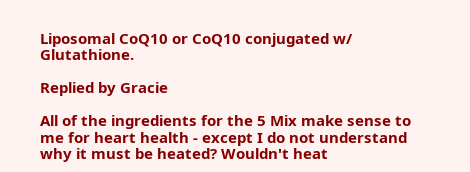Liposomal CoQ10 or CoQ10 conjugated w/ Glutathione.

Replied by Gracie

All of the ingredients for the 5 Mix make sense to me for heart health - except I do not understand why it must be heated? Wouldn't heat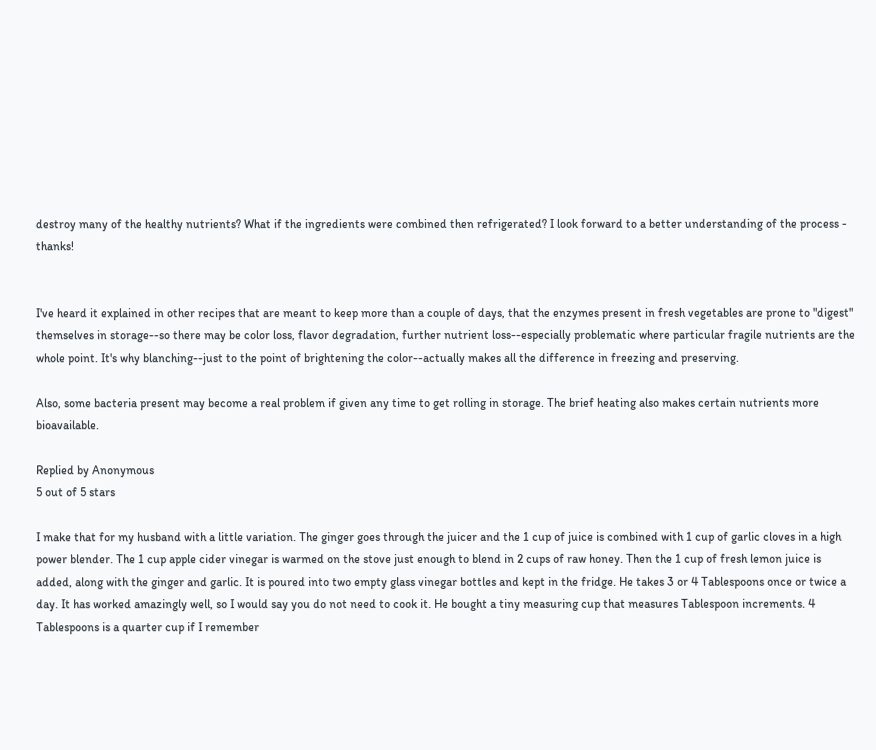destroy many of the healthy nutrients? What if the ingredients were combined then refrigerated? I look forward to a better understanding of the process - thanks!


I've heard it explained in other recipes that are meant to keep more than a couple of days, that the enzymes present in fresh vegetables are prone to "digest" themselves in storage--so there may be color loss, flavor degradation, further nutrient loss--especially problematic where particular fragile nutrients are the whole point. It's why blanching--just to the point of brightening the color--actually makes all the difference in freezing and preserving.

Also, some bacteria present may become a real problem if given any time to get rolling in storage. The brief heating also makes certain nutrients more bioavailable.

Replied by Anonymous
5 out of 5 stars

I make that for my husband with a little variation. The ginger goes through the juicer and the 1 cup of juice is combined with 1 cup of garlic cloves in a high power blender. The 1 cup apple cider vinegar is warmed on the stove just enough to blend in 2 cups of raw honey. Then the 1 cup of fresh lemon juice is added, along with the ginger and garlic. It is poured into two empty glass vinegar bottles and kept in the fridge. He takes 3 or 4 Tablespoons once or twice a day. It has worked amazingly well, so I would say you do not need to cook it. He bought a tiny measuring cup that measures Tablespoon increments. 4 Tablespoons is a quarter cup if I remember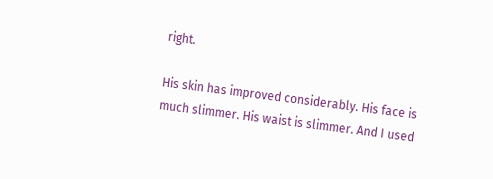right.

His skin has improved considerably. His face is much slimmer. His waist is slimmer. And I used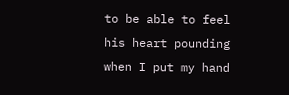to be able to feel his heart pounding when I put my hand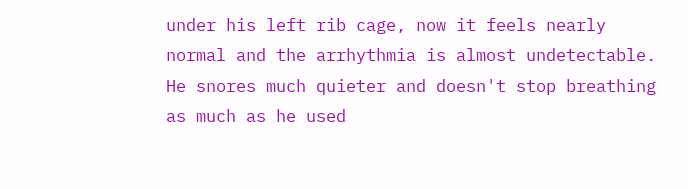under his left rib cage, now it feels nearly normal and the arrhythmia is almost undetectable. He snores much quieter and doesn't stop breathing as much as he used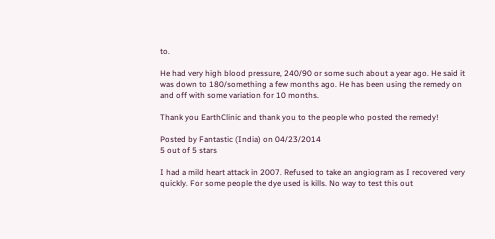to.

He had very high blood pressure, 240/90 or some such about a year ago. He said it was down to 180/something a few months ago. He has been using the remedy on and off with some variation for 10 months.

Thank you EarthClinic and thank you to the people who posted the remedy!

Posted by Fantastic (India) on 04/23/2014
5 out of 5 stars

I had a mild heart attack in 2007. Refused to take an angiogram as I recovered very quickly. For some people the dye used is kills. No way to test this out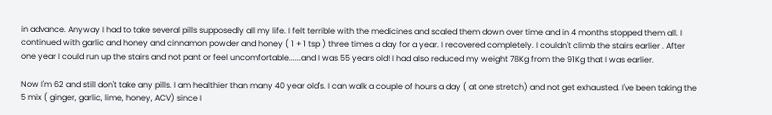in advance. Anyway I had to take several pills supposedly all my life. I felt terrible with the medicines and scaled them down over time and in 4 months stopped them all. I continued with garlic and honey and cinnamon powder and honey ( 1 + 1 tsp ) three times a day for a year. I recovered completely. I couldn't climb the stairs earlier . After one year I could run up the stairs and not pant or feel uncomfortable......and I was 55 years old! I had also reduced my weight 78Kg from the 91Kg that I was earlier.

Now I'm 62 and still don't take any pills. I am healthier than many 40 year old's. I can walk a couple of hours a day ( at one stretch) and not get exhausted. I've been taking the 5 mix ( ginger, garlic, lime, honey, ACV) since I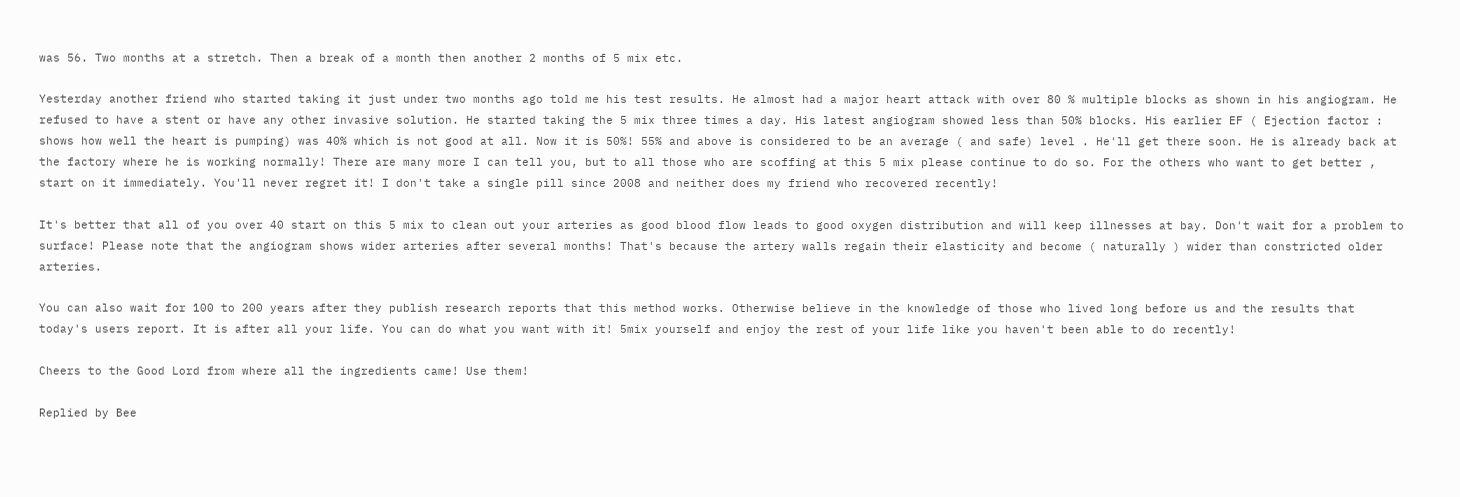was 56. Two months at a stretch. Then a break of a month then another 2 months of 5 mix etc.

Yesterday another friend who started taking it just under two months ago told me his test results. He almost had a major heart attack with over 80 % multiple blocks as shown in his angiogram. He refused to have a stent or have any other invasive solution. He started taking the 5 mix three times a day. His latest angiogram showed less than 50% blocks. His earlier EF ( Ejection factor : shows how well the heart is pumping) was 40% which is not good at all. Now it is 50%! 55% and above is considered to be an average ( and safe) level . He'll get there soon. He is already back at the factory where he is working normally! There are many more I can tell you, but to all those who are scoffing at this 5 mix please continue to do so. For the others who want to get better , start on it immediately. You'll never regret it! I don't take a single pill since 2008 and neither does my friend who recovered recently!

It's better that all of you over 40 start on this 5 mix to clean out your arteries as good blood flow leads to good oxygen distribution and will keep illnesses at bay. Don't wait for a problem to surface! Please note that the angiogram shows wider arteries after several months! That's because the artery walls regain their elasticity and become ( naturally ) wider than constricted older arteries.

You can also wait for 100 to 200 years after they publish research reports that this method works. Otherwise believe in the knowledge of those who lived long before us and the results that today's users report. It is after all your life. You can do what you want with it! 5mix yourself and enjoy the rest of your life like you haven't been able to do recently!

Cheers to the Good Lord from where all the ingredients came! Use them!

Replied by Bee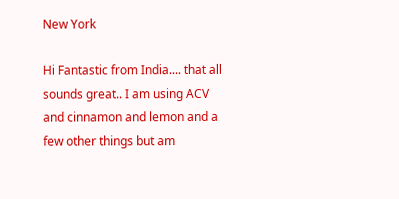New York

Hi Fantastic from India.... that all sounds great.. I am using ACV and cinnamon and lemon and a few other things but am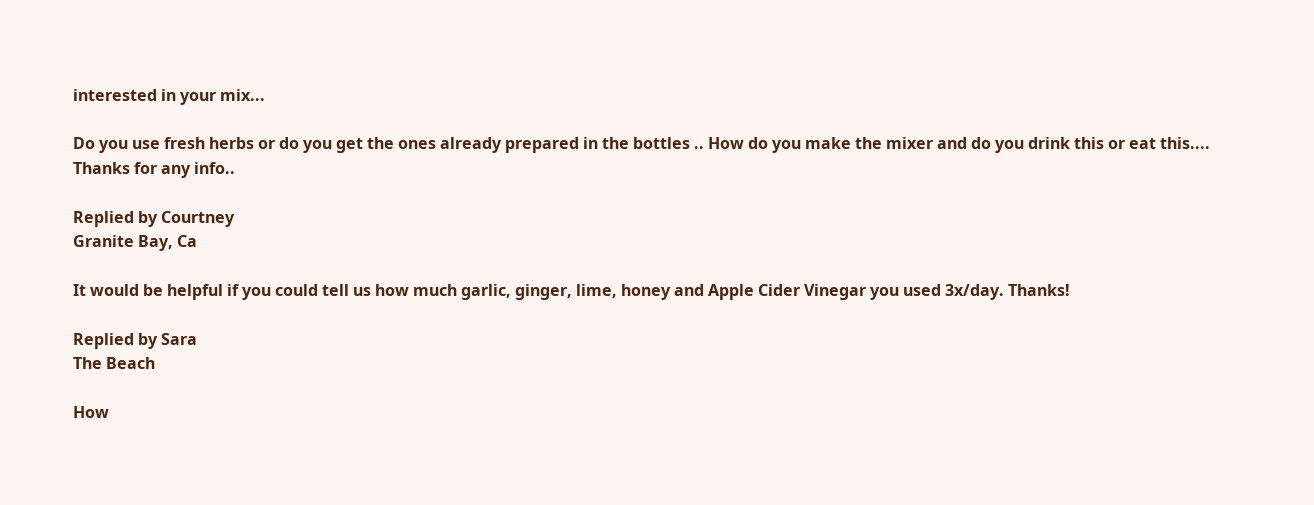interested in your mix...

Do you use fresh herbs or do you get the ones already prepared in the bottles .. How do you make the mixer and do you drink this or eat this.... Thanks for any info..

Replied by Courtney
Granite Bay, Ca

It would be helpful if you could tell us how much garlic, ginger, lime, honey and Apple Cider Vinegar you used 3x/day. Thanks!

Replied by Sara
The Beach

How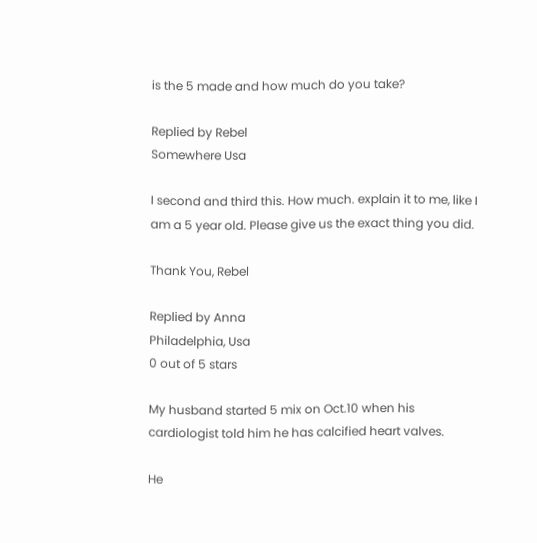is the 5 made and how much do you take?

Replied by Rebel
Somewhere Usa

I second and third this. How much. explain it to me, like I am a 5 year old. Please give us the exact thing you did.

Thank You, Rebel

Replied by Anna
Philadelphia, Usa
0 out of 5 stars

My husband started 5 mix on Oct.10 when his cardiologist told him he has calcified heart valves.

He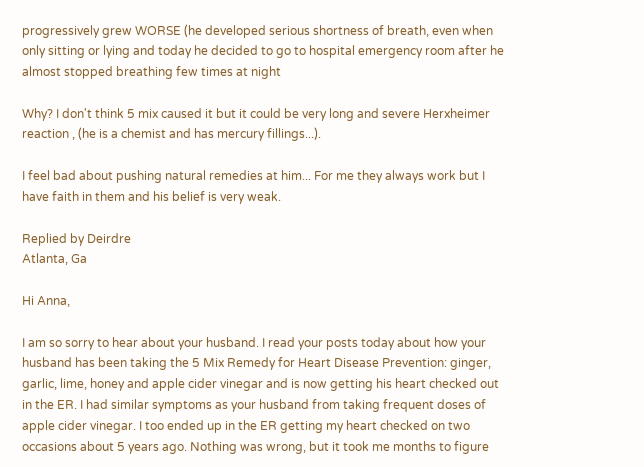progressively grew WORSE (he developed serious shortness of breath, even when only sitting or lying and today he decided to go to hospital emergency room after he almost stopped breathing few times at night

Why? I don't think 5 mix caused it but it could be very long and severe Herxheimer reaction , (he is a chemist and has mercury fillings...).

I feel bad about pushing natural remedies at him... For me they always work but I have faith in them and his belief is very weak.

Replied by Deirdre
Atlanta, Ga

Hi Anna,

I am so sorry to hear about your husband. I read your posts today about how your husband has been taking the 5 Mix Remedy for Heart Disease Prevention: ginger, garlic, lime, honey and apple cider vinegar and is now getting his heart checked out in the ER. I had similar symptoms as your husband from taking frequent doses of apple cider vinegar. I too ended up in the ER getting my heart checked on two occasions about 5 years ago. Nothing was wrong, but it took me months to figure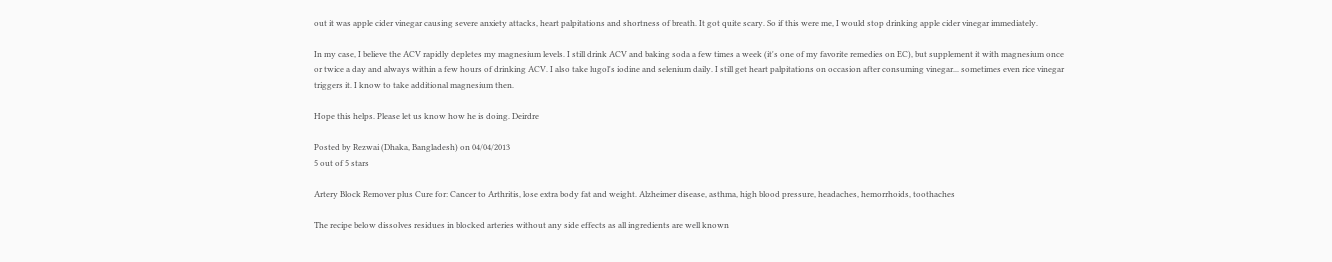out it was apple cider vinegar causing severe anxiety attacks, heart palpitations and shortness of breath. It got quite scary. So if this were me, I would stop drinking apple cider vinegar immediately.

In my case, I believe the ACV rapidly depletes my magnesium levels. I still drink ACV and baking soda a few times a week (it's one of my favorite remedies on EC), but supplement it with magnesium once or twice a day and always within a few hours of drinking ACV. I also take lugol's iodine and selenium daily. I still get heart palpitations on occasion after consuming vinegar... sometimes even rice vinegar triggers it. I know to take additional magnesium then.

Hope this helps. Please let us know how he is doing. Deirdre

Posted by Rezwai (Dhaka, Bangladesh) on 04/04/2013
5 out of 5 stars

Artery Block Remover plus Cure for: Cancer to Arthritis, lose extra body fat and weight. Alzheimer disease, asthma, high blood pressure, headaches, hemorrhoids, toothaches

The recipe below dissolves residues in blocked arteries without any side effects as all ingredients are well known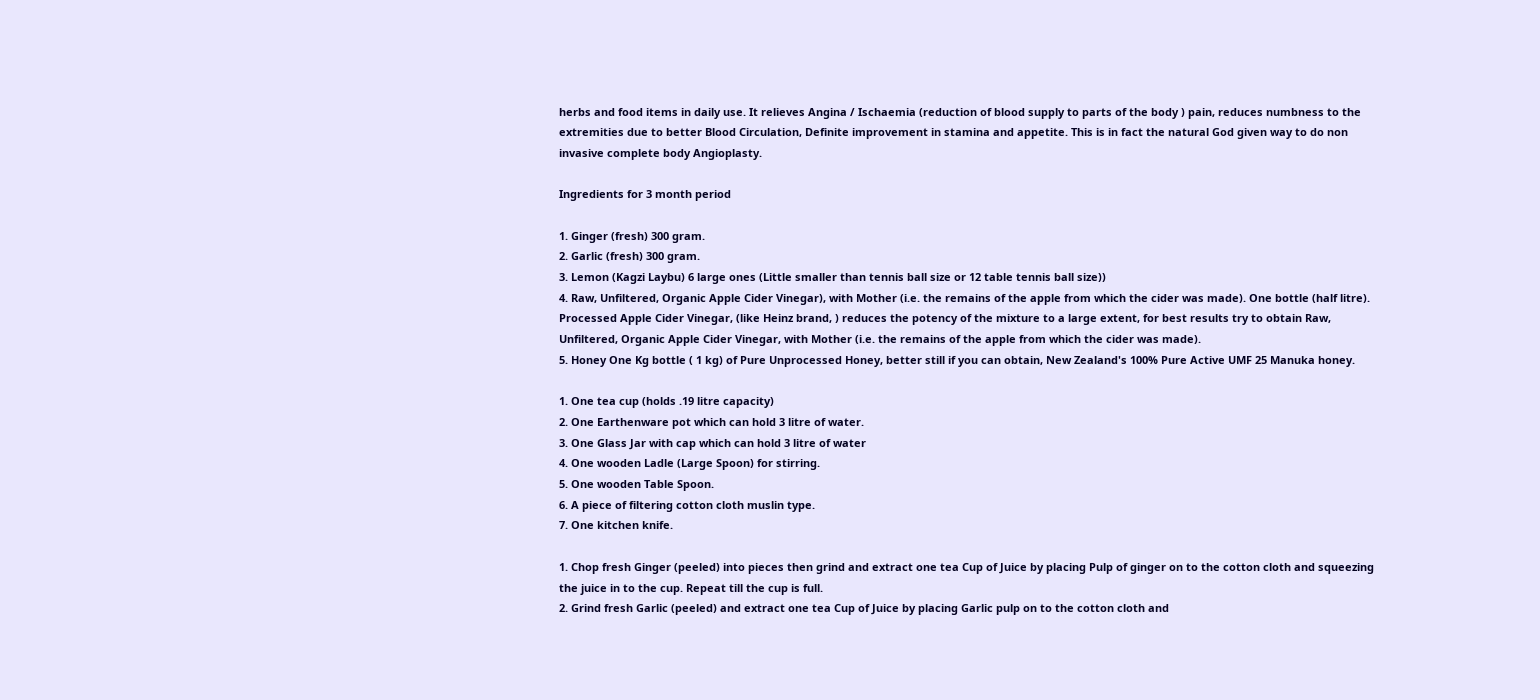herbs and food items in daily use. It relieves Angina / Ischaemia (reduction of blood supply to parts of the body ) pain, reduces numbness to the extremities due to better Blood Circulation, Definite improvement in stamina and appetite. This is in fact the natural God given way to do non invasive complete body Angioplasty.

Ingredients for 3 month period

1. Ginger (fresh) 300 gram.
2. Garlic (fresh) 300 gram.
3. Lemon (Kagzi Laybu) 6 large ones (Little smaller than tennis ball size or 12 table tennis ball size))
4. Raw, Unfiltered, Organic Apple Cider Vinegar), with Mother (i.e. the remains of the apple from which the cider was made). One bottle (half litre). Processed Apple Cider Vinegar, (like Heinz brand, ) reduces the potency of the mixture to a large extent, for best results try to obtain Raw, Unfiltered, Organic Apple Cider Vinegar, with Mother (i.e. the remains of the apple from which the cider was made).
5. Honey One Kg bottle ( 1 kg) of Pure Unprocessed Honey, better still if you can obtain, New Zealand's 100% Pure Active UMF 25 Manuka honey.

1. One tea cup (holds .19 litre capacity)
2. One Earthenware pot which can hold 3 litre of water.
3. One Glass Jar with cap which can hold 3 litre of water
4. One wooden Ladle (Large Spoon) for stirring.
5. One wooden Table Spoon.
6. A piece of filtering cotton cloth muslin type.
7. One kitchen knife.

1. Chop fresh Ginger (peeled) into pieces then grind and extract one tea Cup of Juice by placing Pulp of ginger on to the cotton cloth and squeezing the juice in to the cup. Repeat till the cup is full.
2. Grind fresh Garlic (peeled) and extract one tea Cup of Juice by placing Garlic pulp on to the cotton cloth and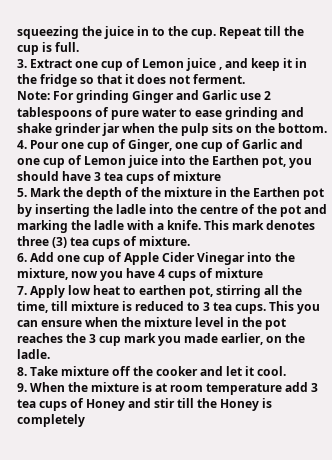squeezing the juice in to the cup. Repeat till the cup is full.
3. Extract one cup of Lemon juice , and keep it in the fridge so that it does not ferment.
Note: For grinding Ginger and Garlic use 2 tablespoons of pure water to ease grinding and shake grinder jar when the pulp sits on the bottom.
4. Pour one cup of Ginger, one cup of Garlic and one cup of Lemon juice into the Earthen pot, you should have 3 tea cups of mixture
5. Mark the depth of the mixture in the Earthen pot by inserting the ladle into the centre of the pot and marking the ladle with a knife. This mark denotes three (3) tea cups of mixture.
6. Add one cup of Apple Cider Vinegar into the mixture, now you have 4 cups of mixture
7. Apply low heat to earthen pot, stirring all the time, till mixture is reduced to 3 tea cups. This you can ensure when the mixture level in the pot reaches the 3 cup mark you made earlier, on the ladle.
8. Take mixture off the cooker and let it cool.
9. When the mixture is at room temperature add 3 tea cups of Honey and stir till the Honey is completely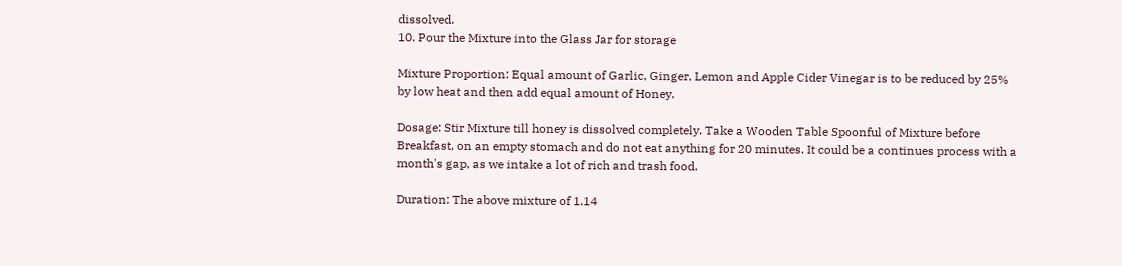dissolved.
10. Pour the Mixture into the Glass Jar for storage

Mixture Proportion: Equal amount of Garlic, Ginger, Lemon and Apple Cider Vinegar is to be reduced by 25% by low heat and then add equal amount of Honey.

Dosage: Stir Mixture till honey is dissolved completely. Take a Wooden Table Spoonful of Mixture before Breakfast, on an empty stomach and do not eat anything for 20 minutes. It could be a continues process with a month's gap, as we intake a lot of rich and trash food.

Duration: The above mixture of 1.14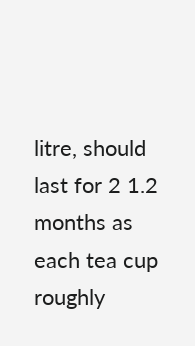litre, should last for 2 1.2 months as each tea cup roughly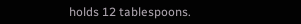holds 12 tablespoons.